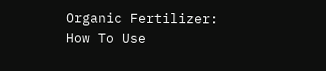Organic Fertilizer: How To Use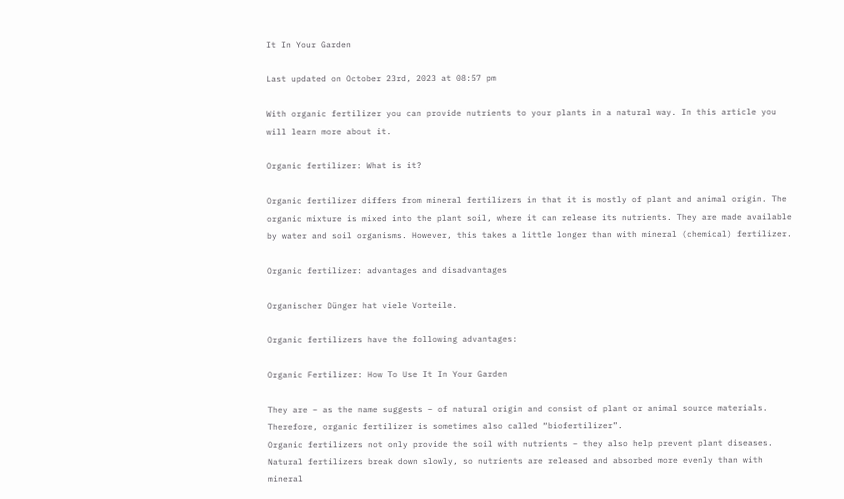It In Your Garden

Last updated on October 23rd, 2023 at 08:57 pm

With organic fertilizer you can provide nutrients to your plants in a natural way. In this article you will learn more about it.

Organic fertilizer: What is it?

Organic fertilizer differs from mineral fertilizers in that it is mostly of plant and animal origin. The organic mixture is mixed into the plant soil, where it can release its nutrients. They are made available by water and soil organisms. However, this takes a little longer than with mineral (chemical) fertilizer.

Organic fertilizer: advantages and disadvantages

Organischer Dünger hat viele Vorteile.

Organic fertilizers have the following advantages:

Organic Fertilizer: How To Use It In Your Garden

They are – as the name suggests – of natural origin and consist of plant or animal source materials. Therefore, organic fertilizer is sometimes also called “biofertilizer”.
Organic fertilizers not only provide the soil with nutrients – they also help prevent plant diseases.
Natural fertilizers break down slowly, so nutrients are released and absorbed more evenly than with mineral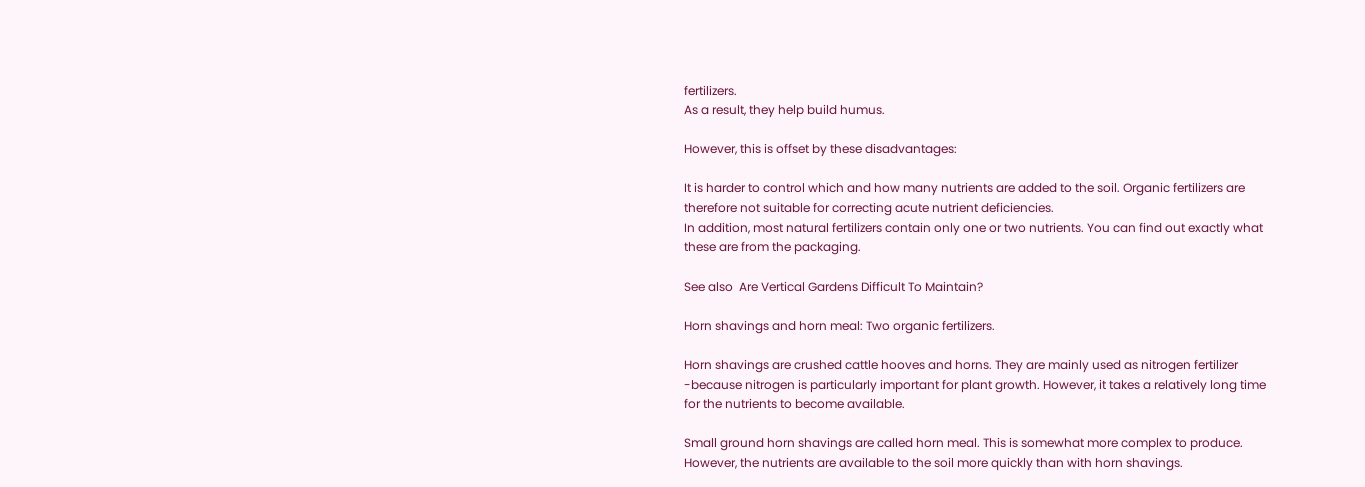fertilizers.
As a result, they help build humus.

However, this is offset by these disadvantages:

It is harder to control which and how many nutrients are added to the soil. Organic fertilizers are therefore not suitable for correcting acute nutrient deficiencies.
In addition, most natural fertilizers contain only one or two nutrients. You can find out exactly what these are from the packaging.

See also  Are Vertical Gardens Difficult To Maintain?

Horn shavings and horn meal: Two organic fertilizers.

Horn shavings are crushed cattle hooves and horns. They are mainly used as nitrogen fertilizer -because nitrogen is particularly important for plant growth. However, it takes a relatively long time for the nutrients to become available.

Small ground horn shavings are called horn meal. This is somewhat more complex to produce. However, the nutrients are available to the soil more quickly than with horn shavings.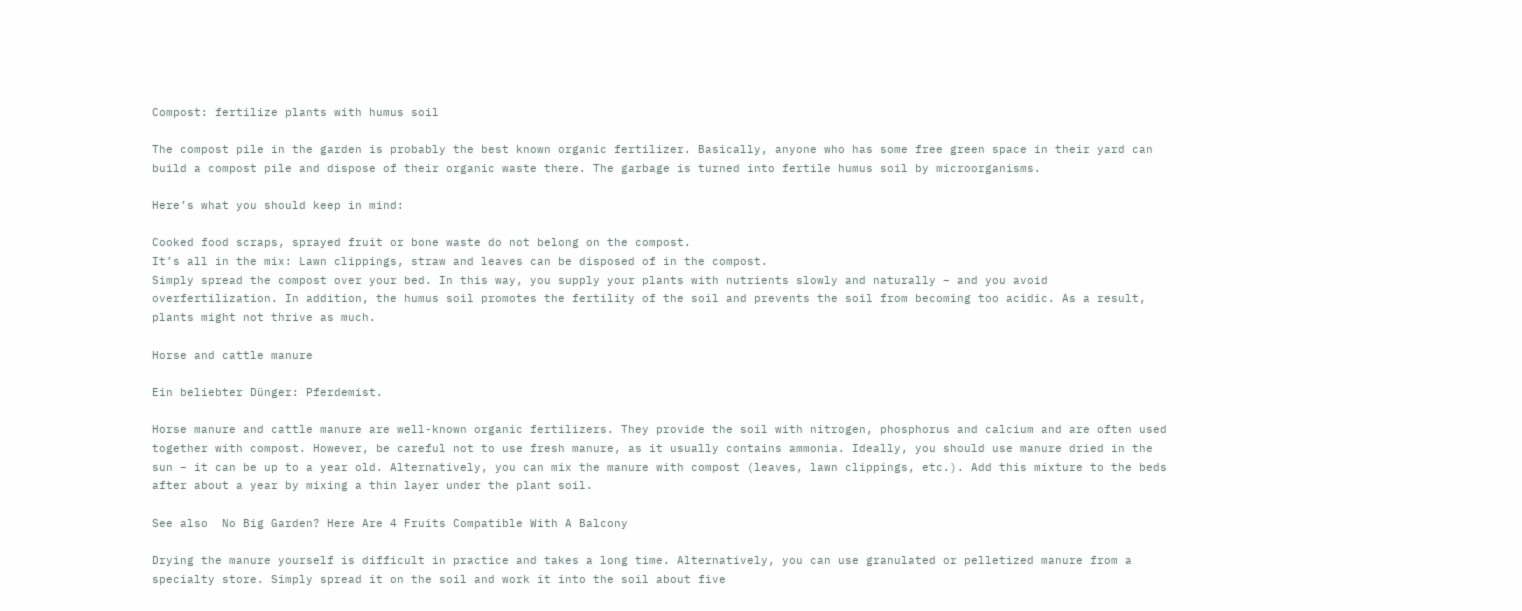Compost: fertilize plants with humus soil

The compost pile in the garden is probably the best known organic fertilizer. Basically, anyone who has some free green space in their yard can build a compost pile and dispose of their organic waste there. The garbage is turned into fertile humus soil by microorganisms.

Here’s what you should keep in mind:

Cooked food scraps, sprayed fruit or bone waste do not belong on the compost.
It’s all in the mix: Lawn clippings, straw and leaves can be disposed of in the compost.
Simply spread the compost over your bed. In this way, you supply your plants with nutrients slowly and naturally – and you avoid overfertilization. In addition, the humus soil promotes the fertility of the soil and prevents the soil from becoming too acidic. As a result, plants might not thrive as much.

Horse and cattle manure

Ein beliebter Dünger: Pferdemist.

Horse manure and cattle manure are well-known organic fertilizers. They provide the soil with nitrogen, phosphorus and calcium and are often used together with compost. However, be careful not to use fresh manure, as it usually contains ammonia. Ideally, you should use manure dried in the sun – it can be up to a year old. Alternatively, you can mix the manure with compost (leaves, lawn clippings, etc.). Add this mixture to the beds after about a year by mixing a thin layer under the plant soil.

See also  No Big Garden? Here Are 4 Fruits Compatible With A Balcony

Drying the manure yourself is difficult in practice and takes a long time. Alternatively, you can use granulated or pelletized manure from a specialty store. Simply spread it on the soil and work it into the soil about five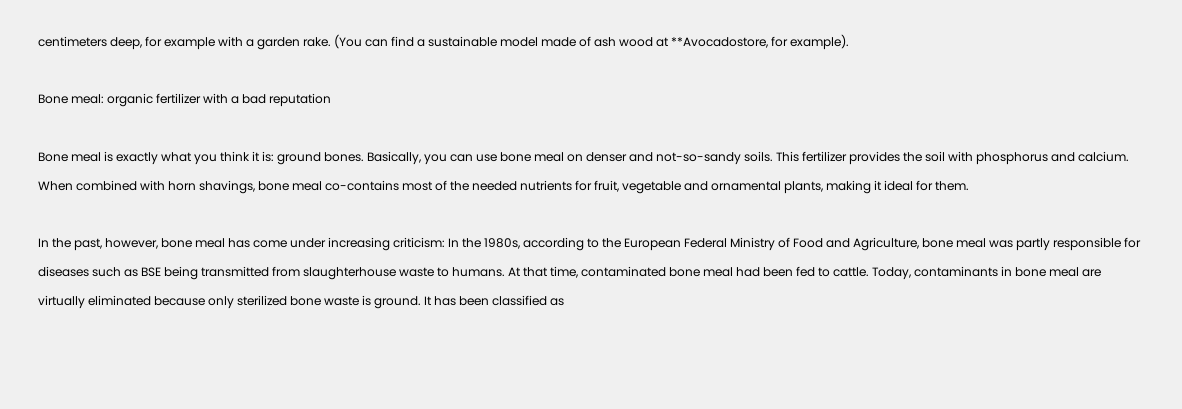centimeters deep, for example with a garden rake. (You can find a sustainable model made of ash wood at **Avocadostore, for example).

Bone meal: organic fertilizer with a bad reputation

Bone meal is exactly what you think it is: ground bones. Basically, you can use bone meal on denser and not-so-sandy soils. This fertilizer provides the soil with phosphorus and calcium. When combined with horn shavings, bone meal co-contains most of the needed nutrients for fruit, vegetable and ornamental plants, making it ideal for them.

In the past, however, bone meal has come under increasing criticism: In the 1980s, according to the European Federal Ministry of Food and Agriculture, bone meal was partly responsible for diseases such as BSE being transmitted from slaughterhouse waste to humans. At that time, contaminated bone meal had been fed to cattle. Today, contaminants in bone meal are virtually eliminated because only sterilized bone waste is ground. It has been classified as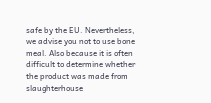safe by the EU. Nevertheless, we advise you not to use bone meal. Also because it is often difficult to determine whether the product was made from slaughterhouse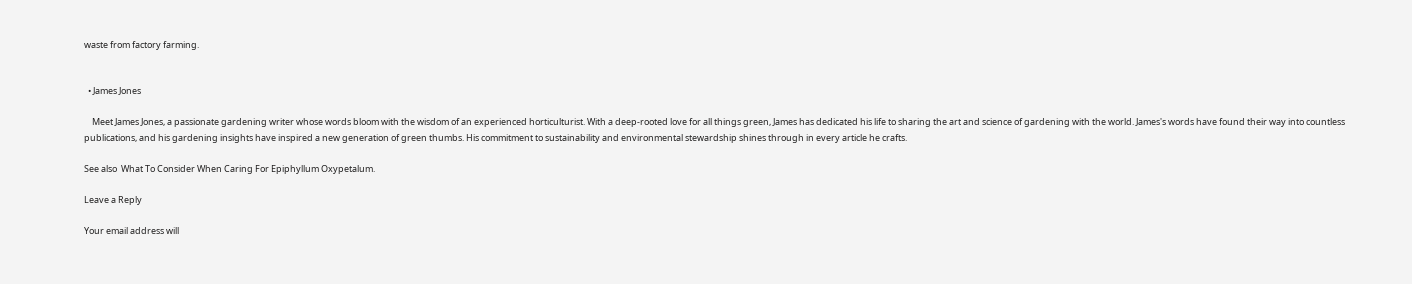waste from factory farming.


  • James Jones

    Meet James Jones, a passionate gardening writer whose words bloom with the wisdom of an experienced horticulturist. With a deep-rooted love for all things green, James has dedicated his life to sharing the art and science of gardening with the world. James's words have found their way into countless publications, and his gardening insights have inspired a new generation of green thumbs. His commitment to sustainability and environmental stewardship shines through in every article he crafts.

See also  What To Consider When Caring For Epiphyllum Oxypetalum.

Leave a Reply

Your email address will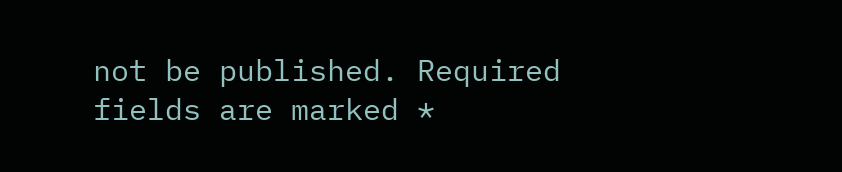not be published. Required fields are marked *